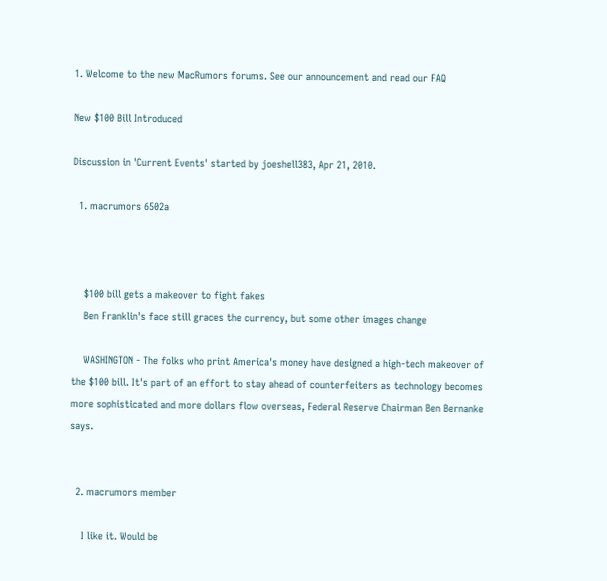1. Welcome to the new MacRumors forums. See our announcement and read our FAQ

New $100 Bill Introduced

Discussion in 'Current Events' started by joeshell383, Apr 21, 2010.

  1. macrumors 6502a



    $100 bill gets a makeover to fight fakes
    Ben Franklin's face still graces the currency, but some other images change

    WASHINGTON - The folks who print America's money have designed a high-tech makeover of the $100 bill. It's part of an effort to stay ahead of counterfeiters as technology becomes more sophisticated and more dollars flow overseas, Federal Reserve Chairman Ben Bernanke says.


  2. macrumors member

    I like it. Would be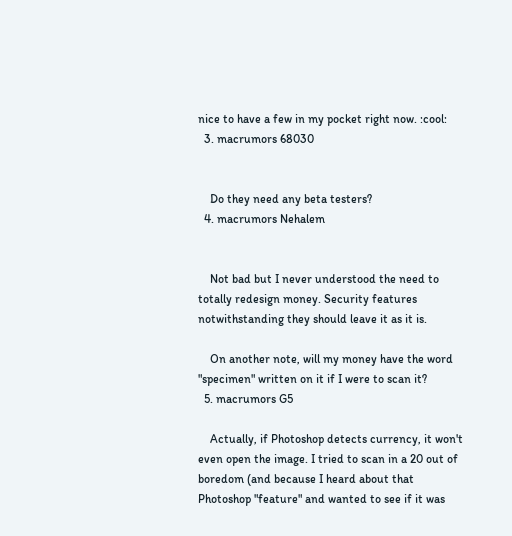nice to have a few in my pocket right now. :cool:
  3. macrumors 68030


    Do they need any beta testers?
  4. macrumors Nehalem


    Not bad but I never understood the need to totally redesign money. Security features notwithstanding they should leave it as it is.

    On another note, will my money have the word "specimen" written on it if I were to scan it?
  5. macrumors G5

    Actually, if Photoshop detects currency, it won't even open the image. I tried to scan in a 20 out of boredom (and because I heard about that Photoshop "feature" and wanted to see if it was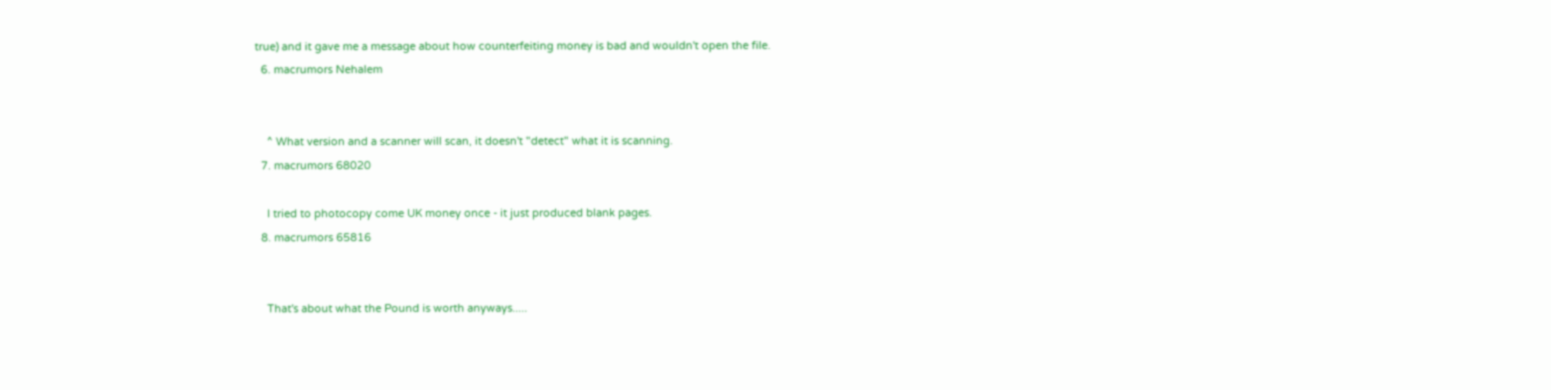true) and it gave me a message about how counterfeiting money is bad and wouldn't open the file.
  6. macrumors Nehalem


    ^ What version and a scanner will scan, it doesn't "detect" what it is scanning.
  7. macrumors 68020

    I tried to photocopy come UK money once - it just produced blank pages.
  8. macrumors 65816


    That's about what the Pound is worth anyways.....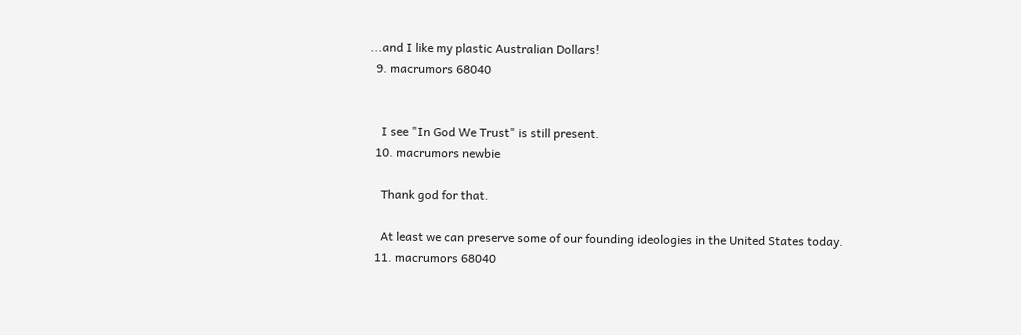...and I like my plastic Australian Dollars!
  9. macrumors 68040


    I see "In God We Trust" is still present.
  10. macrumors newbie

    Thank god for that.

    At least we can preserve some of our founding ideologies in the United States today.
  11. macrumors 68040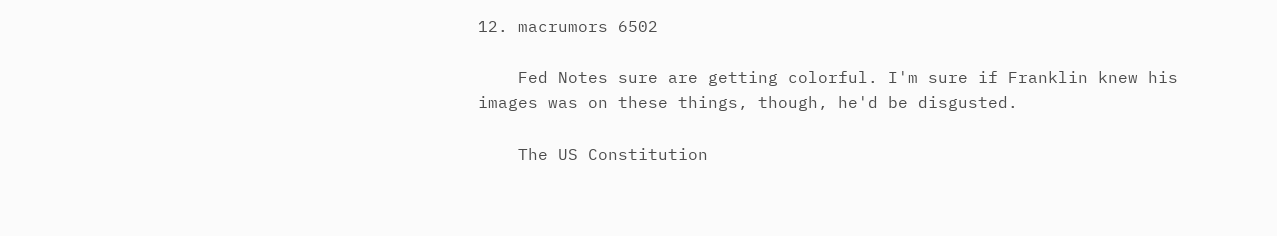12. macrumors 6502

    Fed Notes sure are getting colorful. I'm sure if Franklin knew his images was on these things, though, he'd be disgusted.

    The US Constitution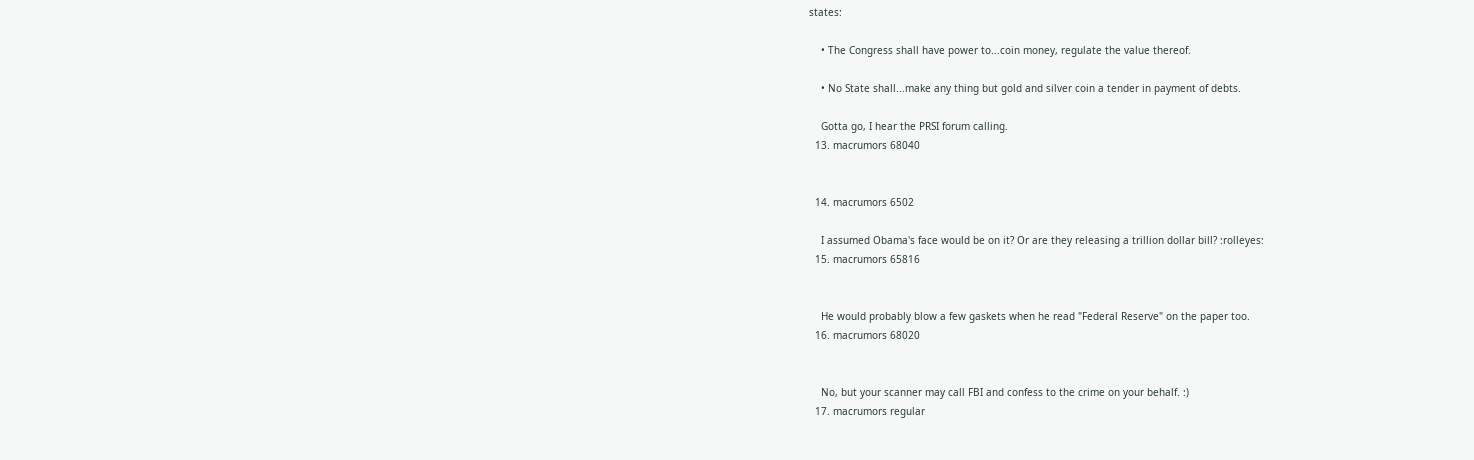states:

    • The Congress shall have power to...coin money, regulate the value thereof.

    • No State shall...make any thing but gold and silver coin a tender in payment of debts.

    Gotta go, I hear the PRSI forum calling.
  13. macrumors 68040


  14. macrumors 6502

    I assumed Obama's face would be on it? Or are they releasing a trillion dollar bill? :rolleyes:
  15. macrumors 65816


    He would probably blow a few gaskets when he read "Federal Reserve" on the paper too.
  16. macrumors 68020


    No, but your scanner may call FBI and confess to the crime on your behalf. :)
  17. macrumors regular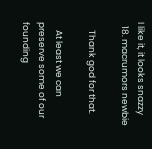I like it, it looks snazzy
  18. macrumors newbie

    Thank god for that.

    At least we can preserve some of our founding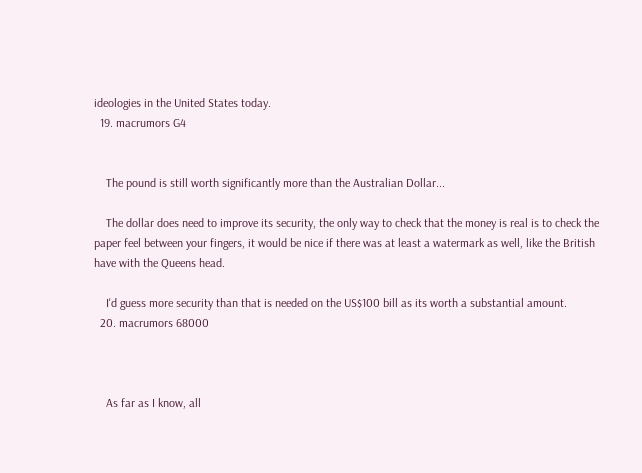ideologies in the United States today.
  19. macrumors G4


    The pound is still worth significantly more than the Australian Dollar...

    The dollar does need to improve its security, the only way to check that the money is real is to check the paper feel between your fingers, it would be nice if there was at least a watermark as well, like the British have with the Queens head.

    I'd guess more security than that is needed on the US$100 bill as its worth a substantial amount.
  20. macrumors 68000



    As far as I know, all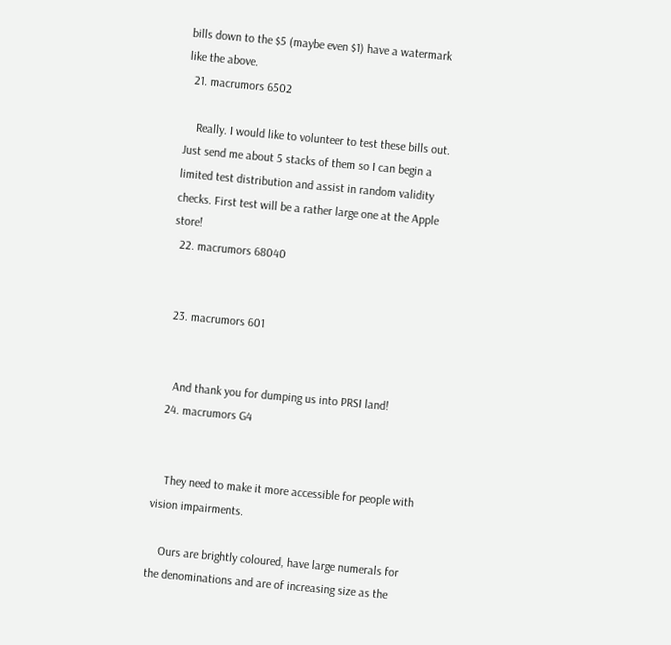bills down to the $5 (maybe even $1) have a watermark like the above.
  21. macrumors 6502

    Really. I would like to volunteer to test these bills out. Just send me about 5 stacks of them so I can begin a limited test distribution and assist in random validity checks. First test will be a rather large one at the Apple store!
  22. macrumors 68040


  23. macrumors 601


    And thank you for dumping us into PRSI land!
  24. macrumors G4


    They need to make it more accessible for people with vision impairments.

    Ours are brightly coloured, have large numerals for the denominations and are of increasing size as the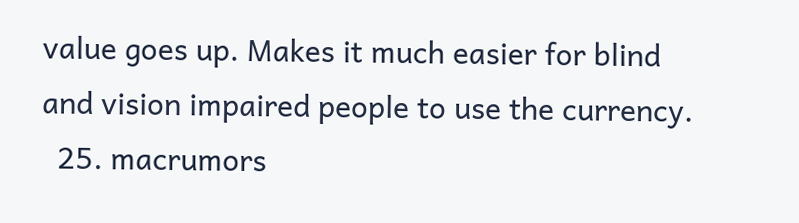value goes up. Makes it much easier for blind and vision impaired people to use the currency.
  25. macrumors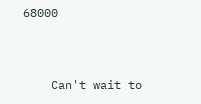68000


    Can't wait to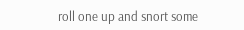roll one up and snort some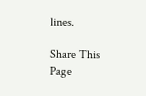lines.

Share This Page